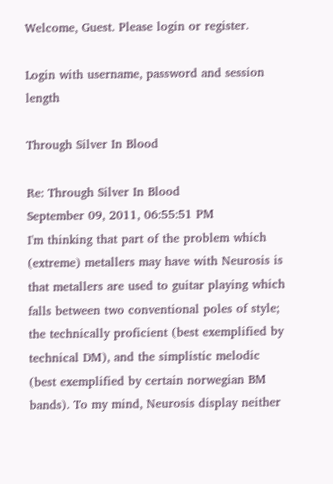Welcome, Guest. Please login or register.

Login with username, password and session length

Through Silver In Blood

Re: Through Silver In Blood
September 09, 2011, 06:55:51 PM
I'm thinking that part of the problem which (extreme) metallers may have with Neurosis is that metallers are used to guitar playing which falls between two conventional poles of style; the technically proficient (best exemplified by technical DM), and the simplistic melodic (best exemplified by certain norwegian BM bands). To my mind, Neurosis display neither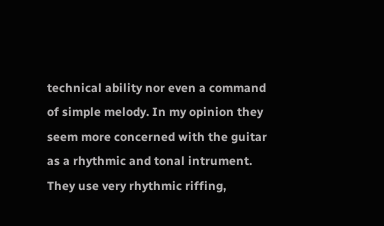technical ability nor even a command of simple melody. In my opinion they seem more concerned with the guitar as a rhythmic and tonal intrument. They use very rhythmic riffing,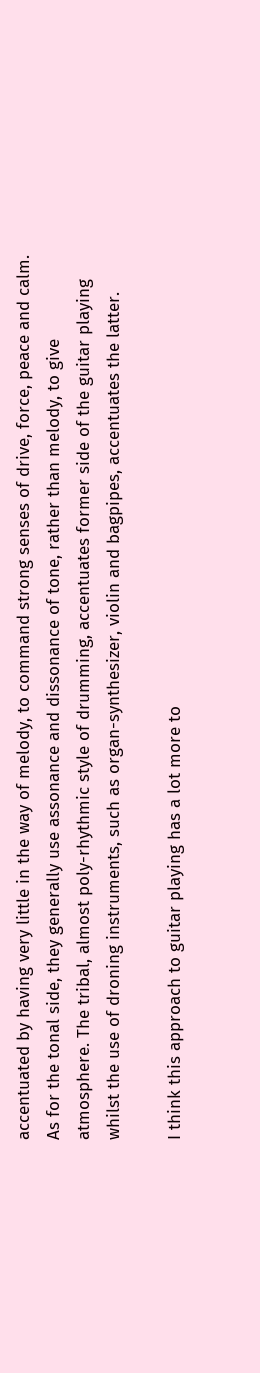accentuated by having very little in the way of melody, to command strong senses of drive, force, peace and calm. As for the tonal side, they generally use assonance and dissonance of tone, rather than melody, to give atmosphere. The tribal, almost poly-rhythmic style of drumming, accentuates former side of the guitar playing whilst the use of droning instruments, such as organ-synthesizer, violin and bagpipes, accentuates the latter.

I think this approach to guitar playing has a lot more to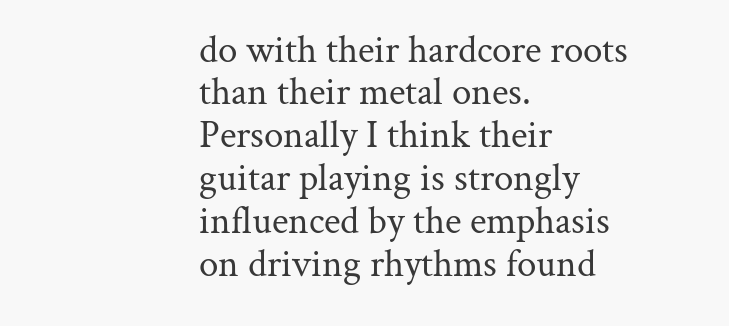do with their hardcore roots than their metal ones. Personally I think their guitar playing is strongly influenced by the emphasis on driving rhythms found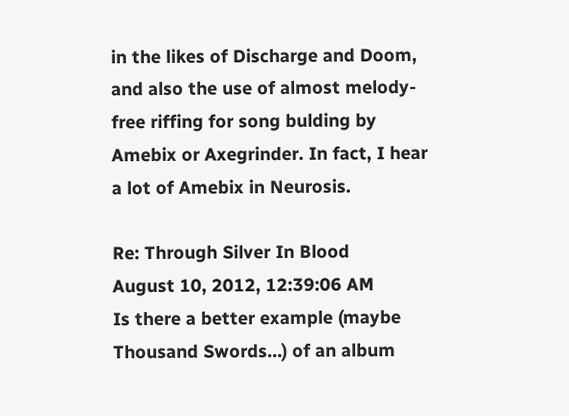in the likes of Discharge and Doom, and also the use of almost melody-free riffing for song bulding by Amebix or Axegrinder. In fact, I hear a lot of Amebix in Neurosis.

Re: Through Silver In Blood
August 10, 2012, 12:39:06 AM
Is there a better example (maybe Thousand Swords...) of an album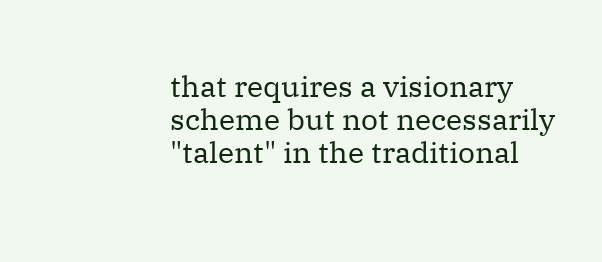that requires a visionary scheme but not necessarily "talent" in the traditional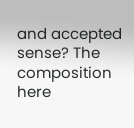and accepted sense? The composition here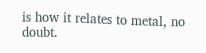is how it relates to metal, no doubt.